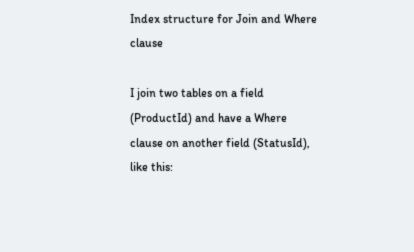Index structure for Join and Where clause

I join two tables on a field (ProductId) and have a Where clause on another field (StatusId), like this: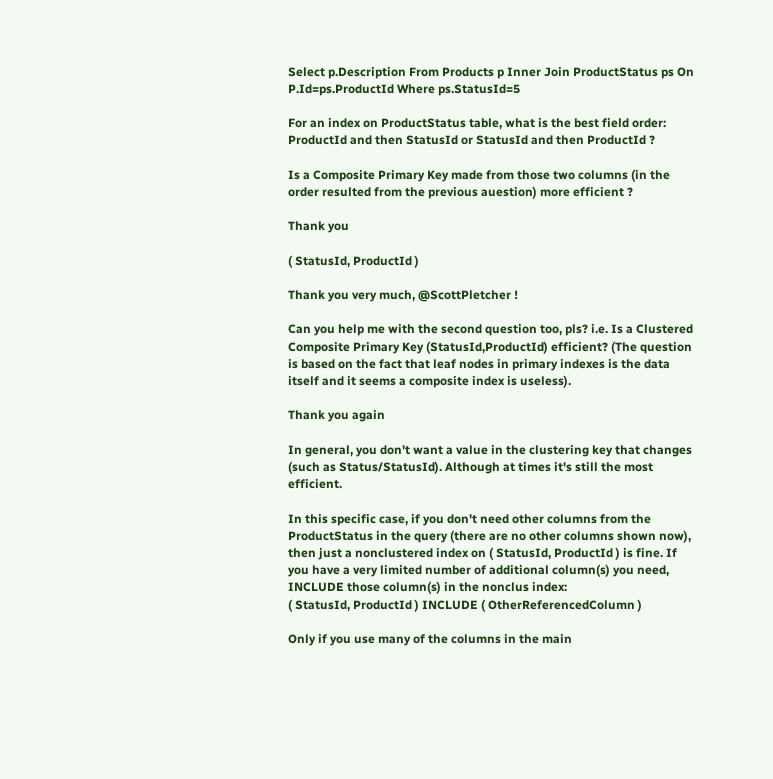Select p.Description From Products p Inner Join ProductStatus ps On P.Id=ps.ProductId Where ps.StatusId=5

For an index on ProductStatus table, what is the best field order: ProductId and then StatusId or StatusId and then ProductId ?

Is a Composite Primary Key made from those two columns (in the order resulted from the previous auestion) more efficient ?

Thank you

( StatusId, ProductId )

Thank you very much, @ScottPletcher !

Can you help me with the second question too, pls? i.e. Is a Clustered Composite Primary Key (StatusId,ProductId) efficient? (The question is based on the fact that leaf nodes in primary indexes is the data itself and it seems a composite index is useless).

Thank you again

In general, you don't want a value in the clustering key that changes (such as Status/StatusId). Although at times it's still the most efficient.

In this specific case, if you don't need other columns from the ProductStatus in the query (there are no other columns shown now), then just a nonclustered index on ( StatusId, ProductId ) is fine. If you have a very limited number of additional column(s) you need, INCLUDE those column(s) in the nonclus index:
( StatusId, ProductId ) INCLUDE ( OtherReferencedColumn )

Only if you use many of the columns in the main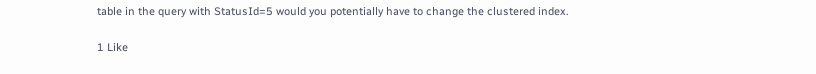table in the query with StatusId=5 would you potentially have to change the clustered index.

1 Like